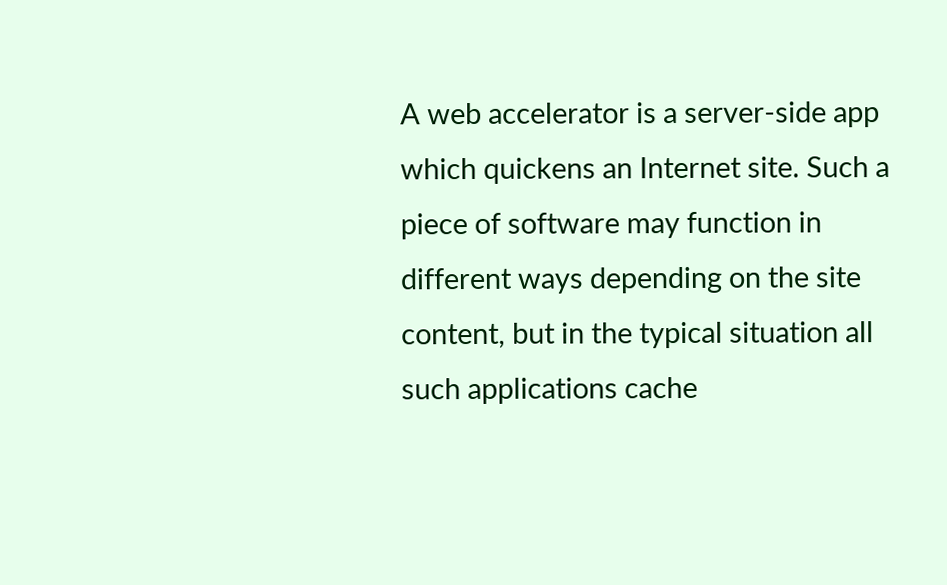A web accelerator is a server-side app which quickens an Internet site. Such a piece of software may function in different ways depending on the site content, but in the typical situation all such applications cache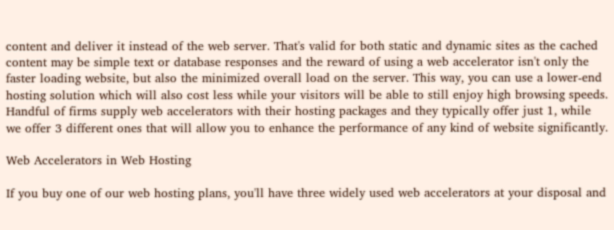content and deliver it instead of the web server. That's valid for both static and dynamic sites as the cached content may be simple text or database responses and the reward of using a web accelerator isn't only the faster loading website, but also the minimized overall load on the server. This way, you can use a lower-end hosting solution which will also cost less while your visitors will be able to still enjoy high browsing speeds. Handful of firms supply web accelerators with their hosting packages and they typically offer just 1, while we offer 3 different ones that will allow you to enhance the performance of any kind of website significantly.

Web Accelerators in Web Hosting

If you buy one of our web hosting plans, you'll have three widely used web accelerators at your disposal and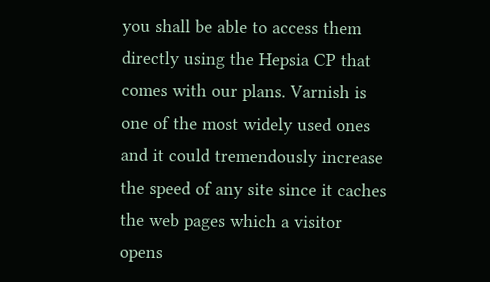you shall be able to access them directly using the Hepsia CP that comes with our plans. Varnish is one of the most widely used ones and it could tremendously increase the speed of any site since it caches the web pages which a visitor opens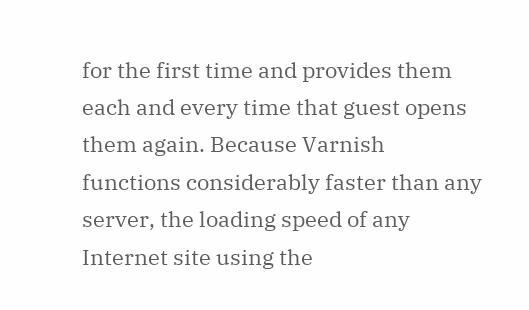for the first time and provides them each and every time that guest opens them again. Because Varnish functions considerably faster than any server, the loading speed of any Internet site using the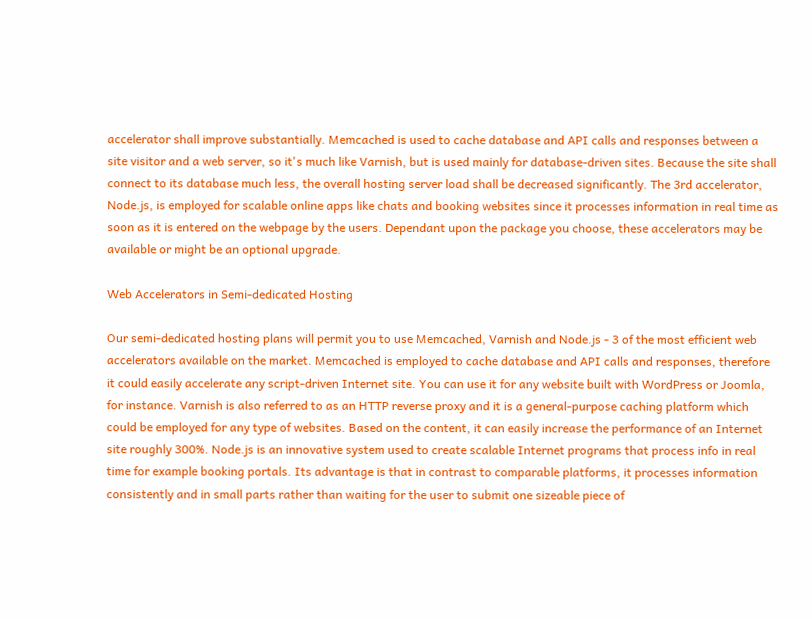accelerator shall improve substantially. Memcached is used to cache database and API calls and responses between a site visitor and a web server, so it's much like Varnish, but is used mainly for database-driven sites. Because the site shall connect to its database much less, the overall hosting server load shall be decreased significantly. The 3rd accelerator, Node.js, is employed for scalable online apps like chats and booking websites since it processes information in real time as soon as it is entered on the webpage by the users. Dependant upon the package you choose, these accelerators may be available or might be an optional upgrade.

Web Accelerators in Semi-dedicated Hosting

Our semi-dedicated hosting plans will permit you to use Memcached, Varnish and Node.js - 3 of the most efficient web accelerators available on the market. Memcached is employed to cache database and API calls and responses, therefore it could easily accelerate any script-driven Internet site. You can use it for any website built with WordPress or Joomla, for instance. Varnish is also referred to as an HTTP reverse proxy and it is a general-purpose caching platform which could be employed for any type of websites. Based on the content, it can easily increase the performance of an Internet site roughly 300%. Node.js is an innovative system used to create scalable Internet programs that process info in real time for example booking portals. Its advantage is that in contrast to comparable platforms, it processes information consistently and in small parts rather than waiting for the user to submit one sizeable piece of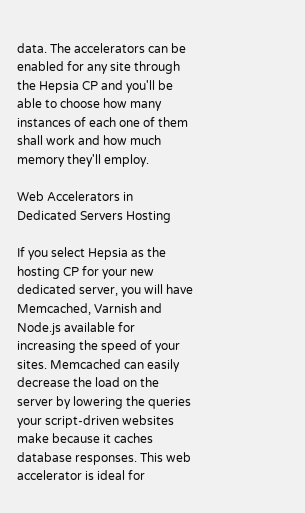data. The accelerators can be enabled for any site through the Hepsia CP and you'll be able to choose how many instances of each one of them shall work and how much memory they'll employ.

Web Accelerators in Dedicated Servers Hosting

If you select Hepsia as the hosting CP for your new dedicated server, you will have Memcached, Varnish and Node.js available for increasing the speed of your sites. Memcached can easily decrease the load on the server by lowering the queries your script-driven websites make because it caches database responses. This web accelerator is ideal for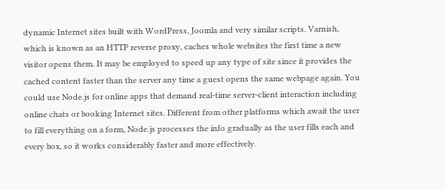dynamic Internet sites built with WordPress, Joomla and very similar scripts. Varnish, which is known as an HTTP reverse proxy, caches whole websites the first time a new visitor opens them. It may be employed to speed up any type of site since it provides the cached content faster than the server any time a guest opens the same webpage again. You could use Node.js for online apps that demand real-time server-client interaction including online chats or booking Internet sites. Different from other platforms which await the user to fill everything on a form, Node.js processes the info gradually as the user fills each and every box, so it works considerably faster and more effectively.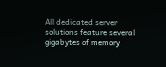All dedicated server solutions feature several gigabytes of memory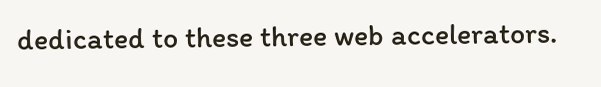dedicated to these three web accelerators.